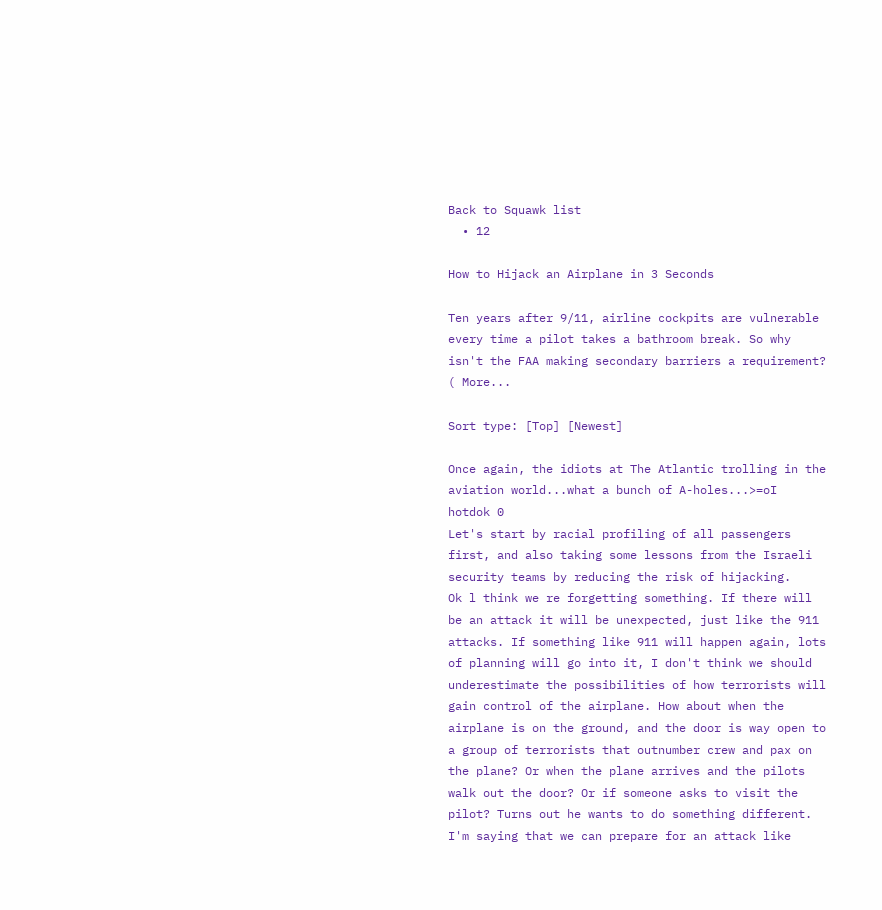Back to Squawk list
  • 12

How to Hijack an Airplane in 3 Seconds

Ten years after 9/11, airline cockpits are vulnerable every time a pilot takes a bathroom break. So why isn't the FAA making secondary barriers a requirement? ( More...

Sort type: [Top] [Newest]

Once again, the idiots at The Atlantic trolling in the aviation world...what a bunch of A-holes...>=oI
hotdok 0
Let's start by racial profiling of all passengers first, and also taking some lessons from the Israeli security teams by reducing the risk of hijacking.
Ok l think we re forgetting something. If there will be an attack it will be unexpected, just like the 911 attacks. If something like 911 will happen again, lots of planning will go into it, I don't think we should underestimate the possibilities of how terrorists will gain control of the airplane. How about when the airplane is on the ground, and the door is way open to a group of terrorists that outnumber crew and pax on the plane? Or when the plane arrives and the pilots walk out the door? Or if someone asks to visit the pilot? Turns out he wants to do something different. I'm saying that we can prepare for an attack like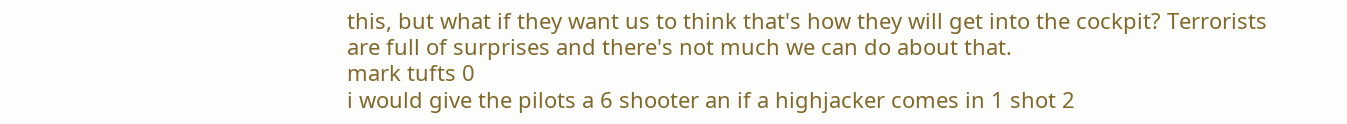this, but what if they want us to think that's how they will get into the cockpit? Terrorists are full of surprises and there's not much we can do about that.
mark tufts 0
i would give the pilots a 6 shooter an if a highjacker comes in 1 shot 2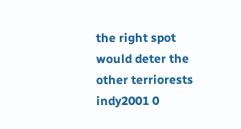the right spot would deter the other terriorests
indy2001 0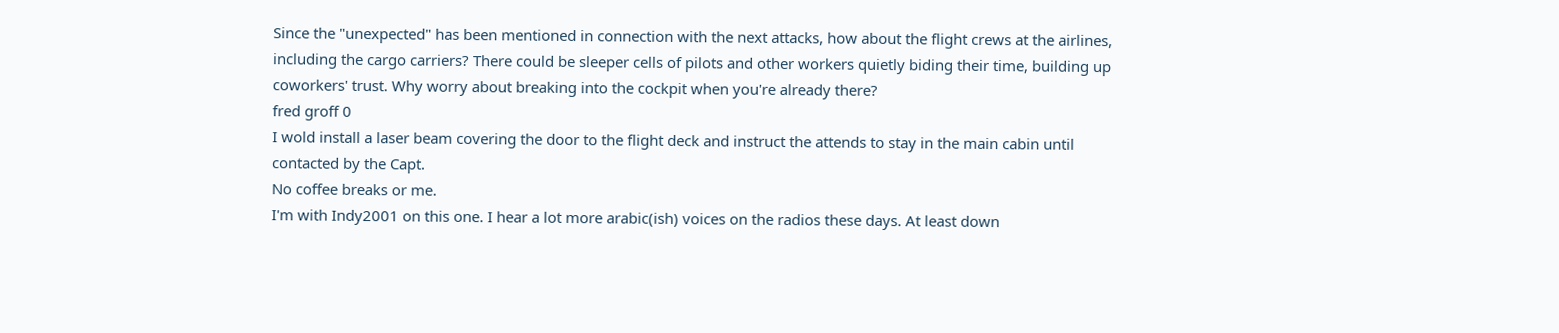Since the "unexpected" has been mentioned in connection with the next attacks, how about the flight crews at the airlines, including the cargo carriers? There could be sleeper cells of pilots and other workers quietly biding their time, building up coworkers' trust. Why worry about breaking into the cockpit when you're already there?
fred groff 0
I wold install a laser beam covering the door to the flight deck and instruct the attends to stay in the main cabin until contacted by the Capt.
No coffee breaks or me.
I'm with Indy2001 on this one. I hear a lot more arabic(ish) voices on the radios these days. At least down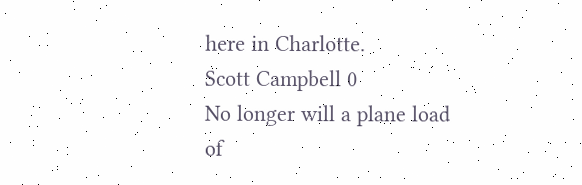here in Charlotte.
Scott Campbell 0
No longer will a plane load of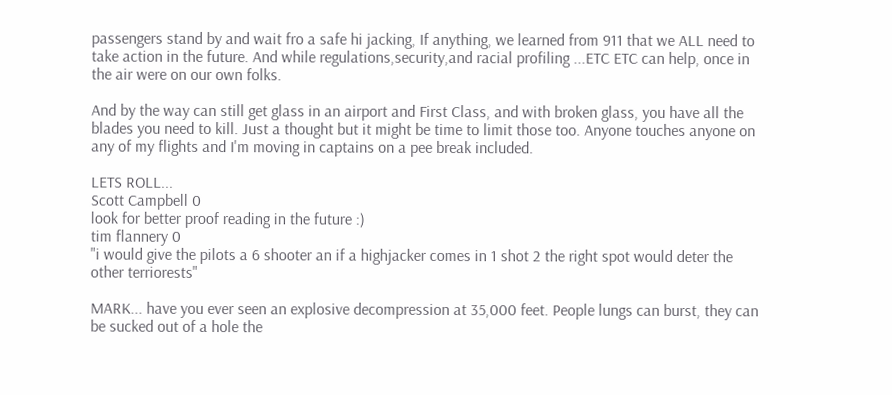passengers stand by and wait fro a safe hi jacking, If anything, we learned from 911 that we ALL need to take action in the future. And while regulations,security,and racial profiling ...ETC ETC can help, once in the air were on our own folks.

And by the way can still get glass in an airport and First Class, and with broken glass, you have all the blades you need to kill. Just a thought but it might be time to limit those too. Anyone touches anyone on any of my flights and I'm moving in captains on a pee break included.

LETS ROLL...
Scott Campbell 0
look for better proof reading in the future :)
tim flannery 0
"i would give the pilots a 6 shooter an if a highjacker comes in 1 shot 2 the right spot would deter the other terriorests"

MARK... have you ever seen an explosive decompression at 35,000 feet. People lungs can burst, they can be sucked out of a hole the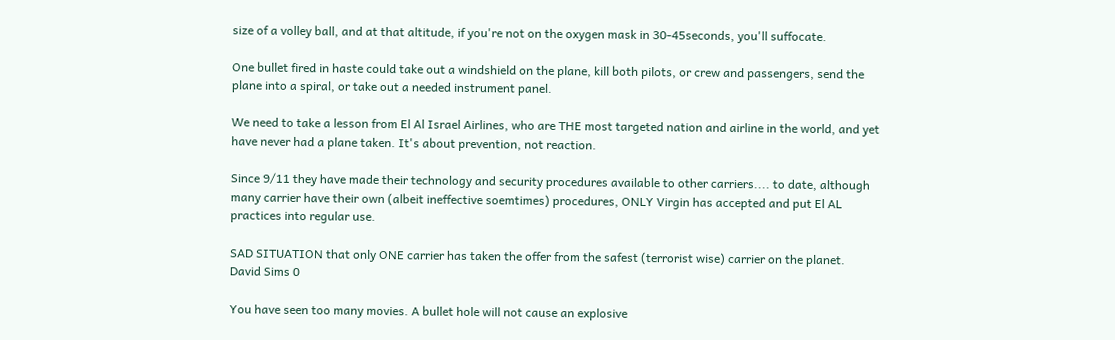size of a volley ball, and at that altitude, if you're not on the oxygen mask in 30-45seconds, you'll suffocate.

One bullet fired in haste could take out a windshield on the plane, kill both pilots, or crew and passengers, send the plane into a spiral, or take out a needed instrument panel.

We need to take a lesson from El Al Israel Airlines, who are THE most targeted nation and airline in the world, and yet have never had a plane taken. It's about prevention, not reaction.

Since 9/11 they have made their technology and security procedures available to other carriers.... to date, although many carrier have their own (albeit ineffective soemtimes) procedures, ONLY Virgin has accepted and put El AL practices into regular use.

SAD SITUATION that only ONE carrier has taken the offer from the safest (terrorist wise) carrier on the planet.
David Sims 0

You have seen too many movies. A bullet hole will not cause an explosive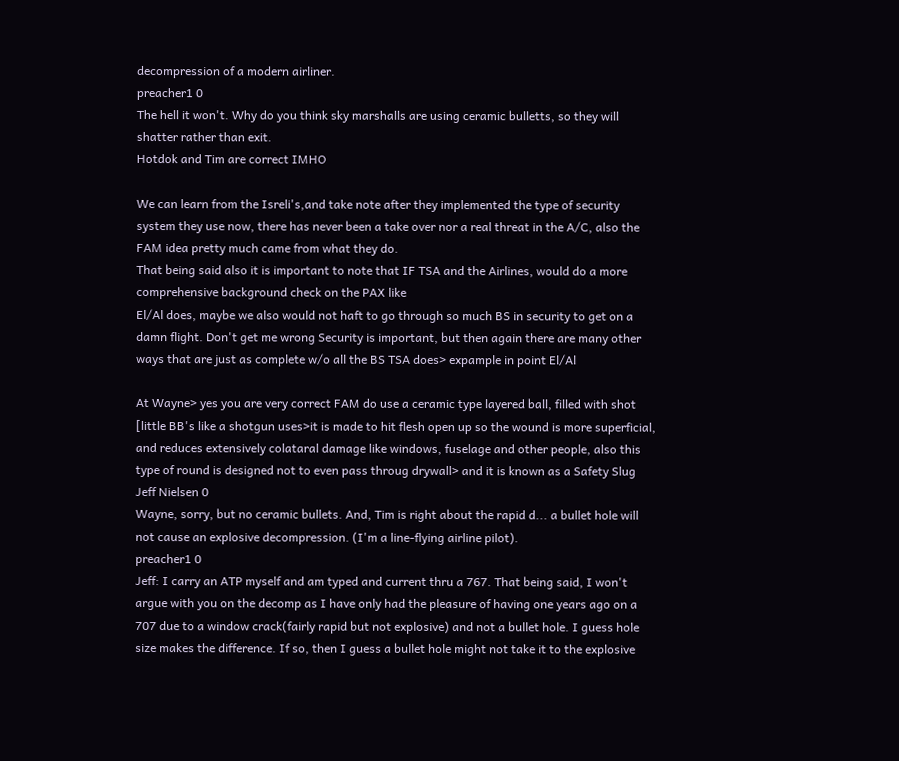decompression of a modern airliner.
preacher1 0
The hell it won't. Why do you think sky marshalls are using ceramic bulletts, so they will shatter rather than exit.
Hotdok and Tim are correct IMHO

We can learn from the Isreli's,and take note after they implemented the type of security system they use now, there has never been a take over nor a real threat in the A/C, also the FAM idea pretty much came from what they do.
That being said also it is important to note that IF TSA and the Airlines, would do a more comprehensive background check on the PAX like
El/Al does, maybe we also would not haft to go through so much BS in security to get on a damn flight. Don't get me wrong Security is important, but then again there are many other ways that are just as complete w/o all the BS TSA does> expample in point El/Al

At Wayne> yes you are very correct FAM do use a ceramic type layered ball, filled with shot [little BB's like a shotgun uses>it is made to hit flesh open up so the wound is more superficial, and reduces extensively colataral damage like windows, fuselage and other people, also this type of round is designed not to even pass throug drywall> and it is known as a Safety Slug
Jeff Nielsen 0
Wayne, sorry, but no ceramic bullets. And, Tim is right about the rapid d... a bullet hole will not cause an explosive decompression. (I'm a line-flying airline pilot).
preacher1 0
Jeff: I carry an ATP myself and am typed and current thru a 767. That being said, I won't argue with you on the decomp as I have only had the pleasure of having one years ago on a 707 due to a window crack(fairly rapid but not explosive) and not a bullet hole. I guess hole size makes the difference. If so, then I guess a bullet hole might not take it to the explosive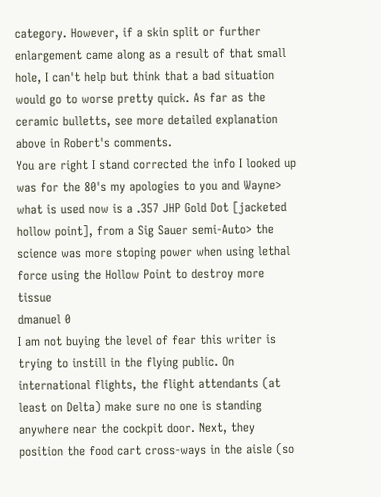category. However, if a skin split or further enlargement came along as a result of that small hole, I can't help but think that a bad situation would go to worse pretty quick. As far as the ceramic bulletts, see more detailed explanation above in Robert's comments.
You are right I stand corrected the info I looked up was for the 80's my apologies to you and Wayne> what is used now is a .357 JHP Gold Dot [jacketed hollow point], from a Sig Sauer semi-Auto> the science was more stoping power when using lethal force using the Hollow Point to destroy more tissue
dmanuel 0
I am not buying the level of fear this writer is trying to instill in the flying public. On international flights, the flight attendants (at least on Delta) make sure no one is standing anywhere near the cockpit door. Next, they position the food cart cross-ways in the aisle (so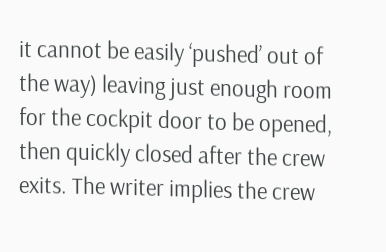it cannot be easily ‘pushed’ out of the way) leaving just enough room for the cockpit door to be opened, then quickly closed after the crew exits. The writer implies the crew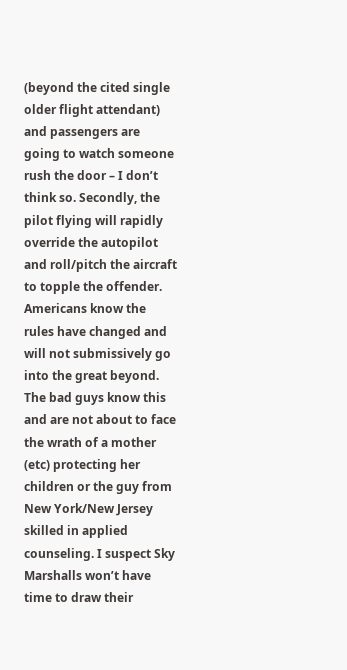(beyond the cited single older flight attendant) and passengers are going to watch someone rush the door – I don’t think so. Secondly, the pilot flying will rapidly override the autopilot and roll/pitch the aircraft to topple the offender. Americans know the rules have changed and will not submissively go into the great beyond. The bad guys know this and are not about to face the wrath of a mother (etc) protecting her children or the guy from New York/New Jersey skilled in applied counseling. I suspect Sky Marshalls won’t have time to draw their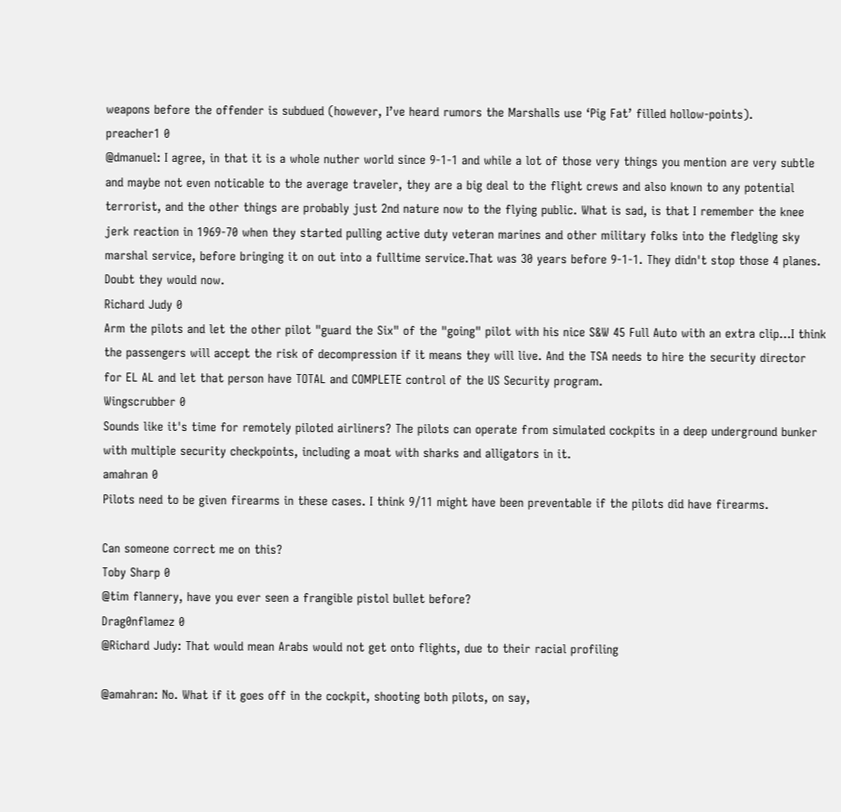weapons before the offender is subdued (however, I’ve heard rumors the Marshalls use ‘Pig Fat’ filled hollow-points).
preacher1 0
@dmanuel: I agree, in that it is a whole nuther world since 9-1-1 and while a lot of those very things you mention are very subtle and maybe not even noticable to the average traveler, they are a big deal to the flight crews and also known to any potential terrorist, and the other things are probably just 2nd nature now to the flying public. What is sad, is that I remember the knee jerk reaction in 1969-70 when they started pulling active duty veteran marines and other military folks into the fledgling sky marshal service, before bringing it on out into a fulltime service.That was 30 years before 9-1-1. They didn't stop those 4 planes. Doubt they would now.
Richard Judy 0
Arm the pilots and let the other pilot "guard the Six" of the "going" pilot with his nice S&W 45 Full Auto with an extra clip...I think the passengers will accept the risk of decompression if it means they will live. And the TSA needs to hire the security director for EL AL and let that person have TOTAL and COMPLETE control of the US Security program.
Wingscrubber 0
Sounds like it's time for remotely piloted airliners? The pilots can operate from simulated cockpits in a deep underground bunker with multiple security checkpoints, including a moat with sharks and alligators in it.
amahran 0
Pilots need to be given firearms in these cases. I think 9/11 might have been preventable if the pilots did have firearms.

Can someone correct me on this?
Toby Sharp 0
@tim flannery, have you ever seen a frangible pistol bullet before?
Drag0nflamez 0
@Richard Judy: That would mean Arabs would not get onto flights, due to their racial profiling

@amahran: No. What if it goes off in the cockpit, shooting both pilots, on say,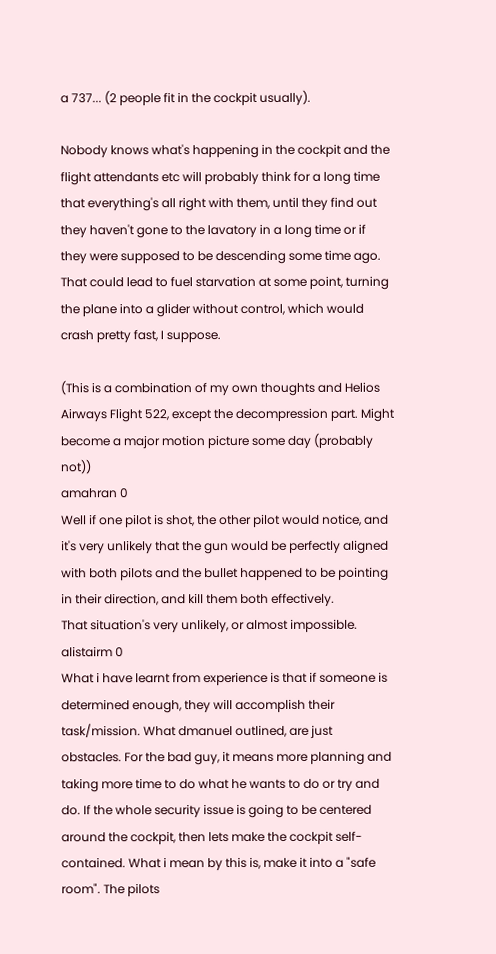a 737... (2 people fit in the cockpit usually).

Nobody knows what's happening in the cockpit and the flight attendants etc will probably think for a long time that everything's all right with them, until they find out they haven't gone to the lavatory in a long time or if they were supposed to be descending some time ago. That could lead to fuel starvation at some point, turning the plane into a glider without control, which would crash pretty fast, I suppose.

(This is a combination of my own thoughts and Helios Airways Flight 522, except the decompression part. Might become a major motion picture some day (probably not))
amahran 0
Well if one pilot is shot, the other pilot would notice, and it's very unlikely that the gun would be perfectly aligned with both pilots and the bullet happened to be pointing in their direction, and kill them both effectively.
That situation's very unlikely, or almost impossible.
alistairm 0
What i have learnt from experience is that if someone is determined enough, they will accomplish their task/mission. What dmanuel outlined, are just obstacles. For the bad guy, it means more planning and taking more time to do what he wants to do or try and do. If the whole security issue is going to be centered around the cockpit, then lets make the cockpit self-contained. What i mean by this is, make it into a "safe room". The pilots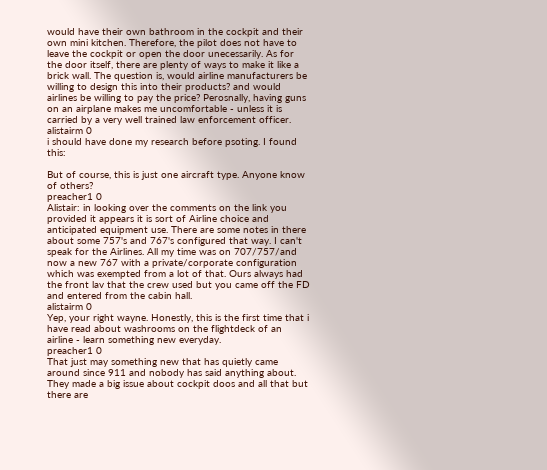would have their own bathroom in the cockpit and their own mini kitchen. Therefore, the pilot does not have to leave the cockpit or open the door unecessarily. As for the door itself, there are plenty of ways to make it like a brick wall. The question is, would airline manufacturers be willing to design this into their products? and would airlines be willing to pay the price? Perosnally, having guns on an airplane makes me uncomfortable - unless it is carried by a very well trained law enforcement officer.
alistairm 0
i should have done my research before psoting. I found this:

But of course, this is just one aircraft type. Anyone know of others?
preacher1 0
Alistair: in looking over the comments on the link you provided it appears it is sort of Airline choice and anticipated equipment use. There are some notes in there about some 757's and 767's configured that way. I can't speak for the Airlines. All my time was on 707/757/and now a new 767 with a private/corporate configuration which was exempted from a lot of that. Ours always had the front lav that the crew used but you came off the FD and entered from the cabin hall.
alistairm 0
Yep, your right wayne. Honestly, this is the first time that i have read about washrooms on the flightdeck of an airline - learn something new everyday.
preacher1 0
That just may something new that has quietly came around since 911 and nobody has said anything about. They made a big issue about cockpit doos and all that but there are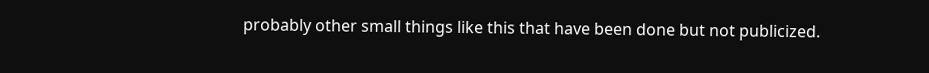probably other small things like this that have been done but not publicized.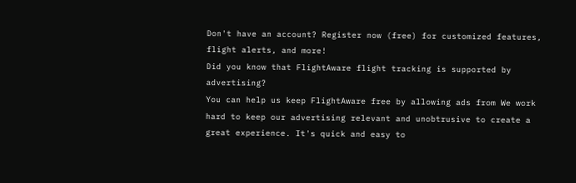Don't have an account? Register now (free) for customized features, flight alerts, and more!
Did you know that FlightAware flight tracking is supported by advertising?
You can help us keep FlightAware free by allowing ads from We work hard to keep our advertising relevant and unobtrusive to create a great experience. It's quick and easy to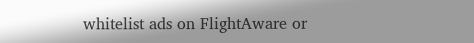whitelist ads on FlightAware or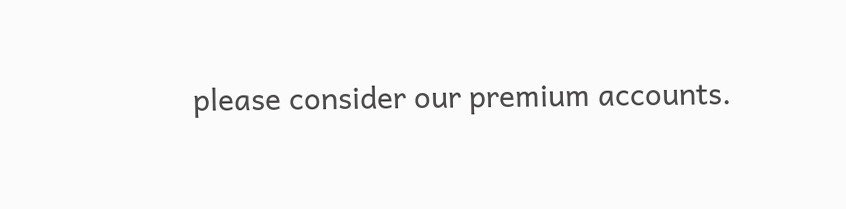please consider our premium accounts.